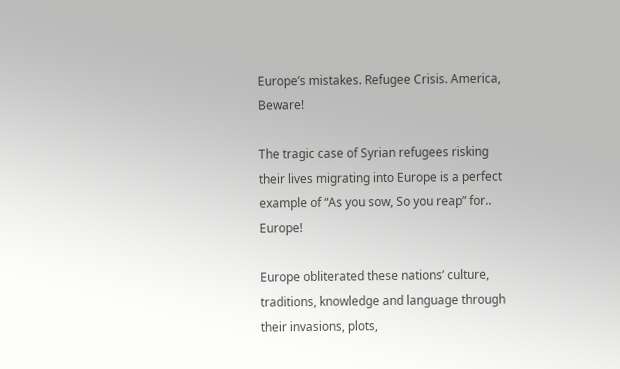Europe’s mistakes. Refugee Crisis. America, Beware!

The tragic case of Syrian refugees risking their lives migrating into Europe is a perfect example of “As you sow, So you reap” for.. Europe!

Europe obliterated these nations’ culture, traditions, knowledge and language through their invasions, plots,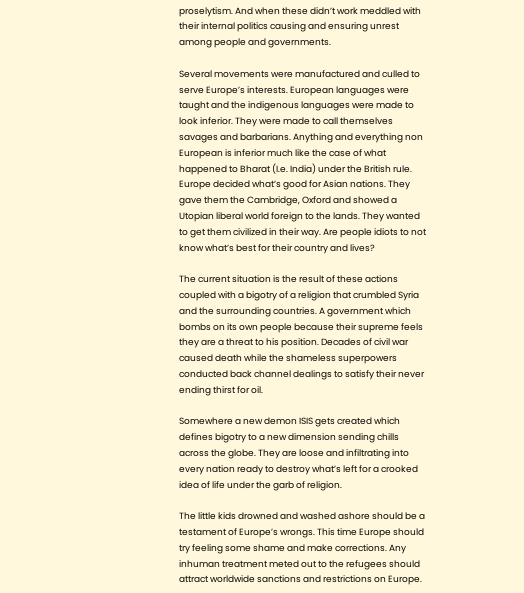proselytism. And when these didn’t work meddled with their internal politics causing and ensuring unrest among people and governments.

Several movements were manufactured and culled to serve Europe’s interests. European languages were taught and the indigenous languages were made to look inferior. They were made to call themselves savages and barbarians. Anything and everything non European is inferior much like the case of what happened to Bharat (I.e. India) under the British rule.
Europe decided what’s good for Asian nations. They gave them the Cambridge, Oxford and showed a Utopian liberal world foreign to the lands. They wanted to get them civilized in their way. Are people idiots to not know what’s best for their country and lives?

The current situation is the result of these actions coupled with a bigotry of a religion that crumbled Syria and the surrounding countries. A government which bombs on its own people because their supreme feels they are a threat to his position. Decades of civil war caused death while the shameless superpowers conducted back channel dealings to satisfy their never ending thirst for oil.

Somewhere a new demon ISIS gets created which defines bigotry to a new dimension sending chills across the globe. They are loose and infiltrating into every nation ready to destroy what’s left for a crooked idea of life under the garb of religion.

The little kids drowned and washed ashore should be a testament of Europe’s wrongs. This time Europe should try feeling some shame and make corrections. Any inhuman treatment meted out to the refugees should attract worldwide sanctions and restrictions on Europe.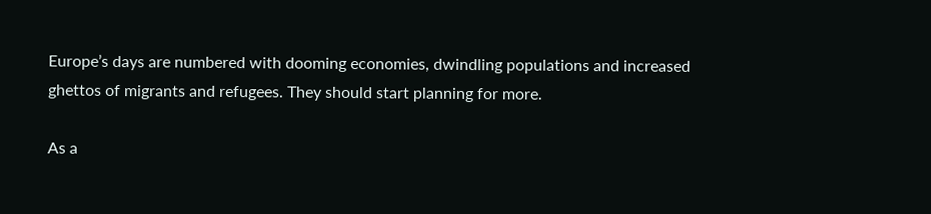Europe’s days are numbered with dooming economies, dwindling populations and increased ghettos of migrants and refugees. They should start planning for more.

As a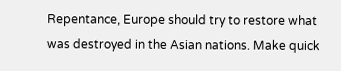Repentance, Europe should try to restore what was destroyed in the Asian nations. Make quick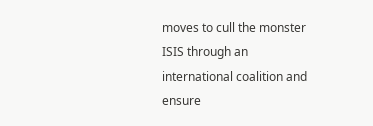moves to cull the monster ISIS through an international coalition and ensure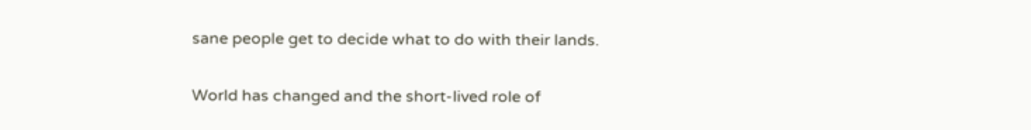sane people get to decide what to do with their lands.

World has changed and the short-lived role of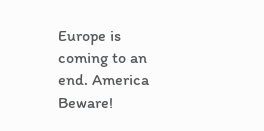Europe is coming to an end. America Beware!